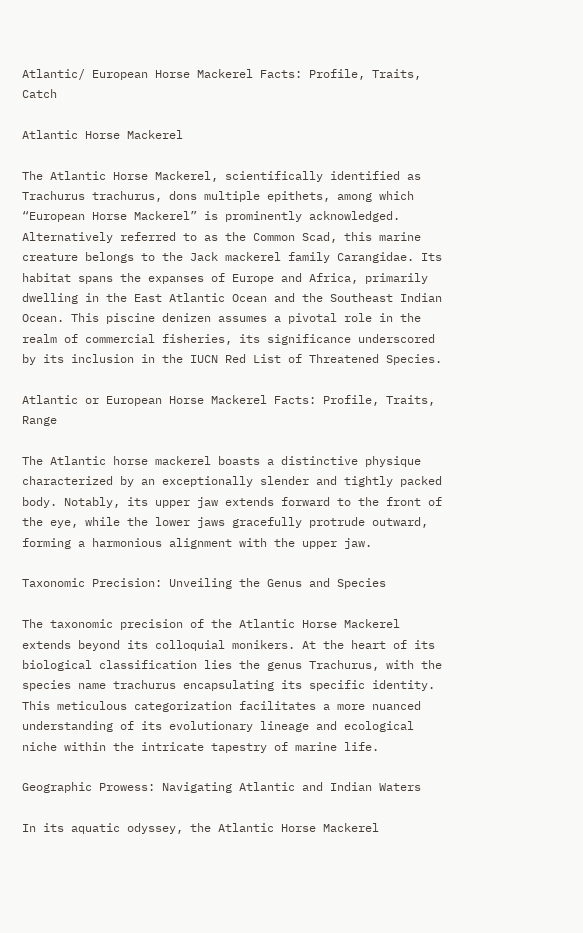Atlantic/ European Horse Mackerel Facts: Profile, Traits, Catch

Atlantic Horse Mackerel

The Atlantic Horse Mackerel, scientifically identified as Trachurus trachurus, dons multiple epithets, among which “European Horse Mackerel” is prominently acknowledged. Alternatively referred to as the Common Scad, this marine creature belongs to the Jack mackerel family Carangidae. Its habitat spans the expanses of Europe and Africa, primarily dwelling in the East Atlantic Ocean and the Southeast Indian Ocean. This piscine denizen assumes a pivotal role in the realm of commercial fisheries, its significance underscored by its inclusion in the IUCN Red List of Threatened Species.

Atlantic or European Horse Mackerel Facts: Profile, Traits, Range

The Atlantic horse mackerel boasts a distinctive physique characterized by an exceptionally slender and tightly packed body. Notably, its upper jaw extends forward to the front of the eye, while the lower jaws gracefully protrude outward, forming a harmonious alignment with the upper jaw.

Taxonomic Precision: Unveiling the Genus and Species

The taxonomic precision of the Atlantic Horse Mackerel extends beyond its colloquial monikers. At the heart of its biological classification lies the genus Trachurus, with the species name trachurus encapsulating its specific identity. This meticulous categorization facilitates a more nuanced understanding of its evolutionary lineage and ecological niche within the intricate tapestry of marine life.

Geographic Prowess: Navigating Atlantic and Indian Waters

In its aquatic odyssey, the Atlantic Horse Mackerel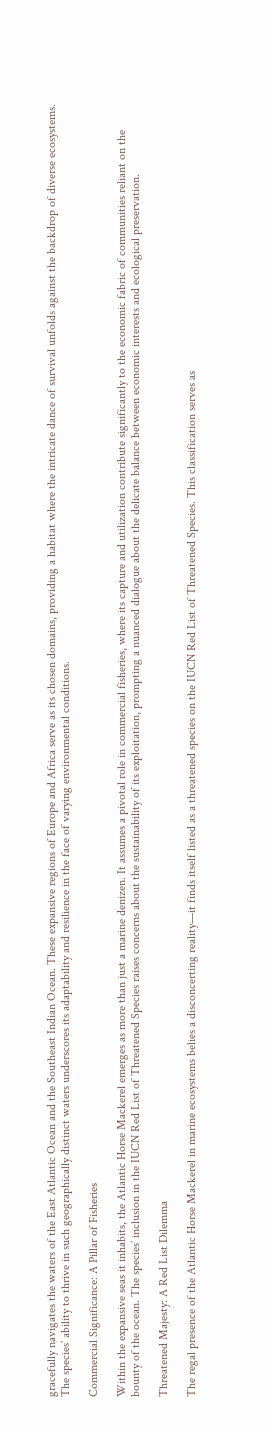gracefully navigates the waters of the East Atlantic Ocean and the Southeast Indian Ocean. These expansive regions of Europe and Africa serve as its chosen domains, providing a habitat where the intricate dance of survival unfolds against the backdrop of diverse ecosystems. The species’ ability to thrive in such geographically distinct waters underscores its adaptability and resilience in the face of varying environmental conditions.

Commercial Significance: A Pillar of Fisheries

Within the expansive seas it inhabits, the Atlantic Horse Mackerel emerges as more than just a marine denizen. It assumes a pivotal role in commercial fisheries, where its capture and utilization contribute significantly to the economic fabric of communities reliant on the bounty of the ocean. The species’ inclusion in the IUCN Red List of Threatened Species raises concerns about the sustainability of its exploitation, prompting a nuanced dialogue about the delicate balance between economic interests and ecological preservation.

Threatened Majesty: A Red List Dilemma

The regal presence of the Atlantic Horse Mackerel in marine ecosystems belies a disconcerting reality—it finds itself listed as a threatened species on the IUCN Red List of Threatened Species. This classification serves as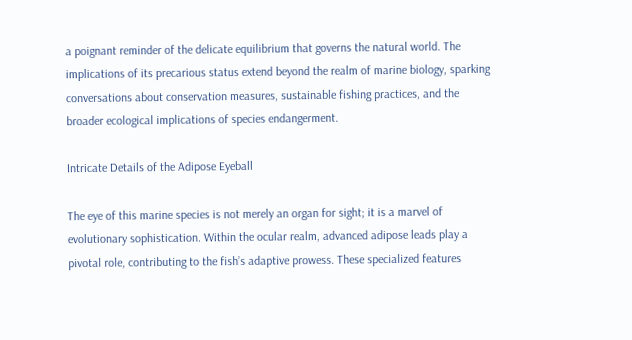a poignant reminder of the delicate equilibrium that governs the natural world. The implications of its precarious status extend beyond the realm of marine biology, sparking conversations about conservation measures, sustainable fishing practices, and the broader ecological implications of species endangerment.

Intricate Details of the Adipose Eyeball

The eye of this marine species is not merely an organ for sight; it is a marvel of evolutionary sophistication. Within the ocular realm, advanced adipose leads play a pivotal role, contributing to the fish’s adaptive prowess. These specialized features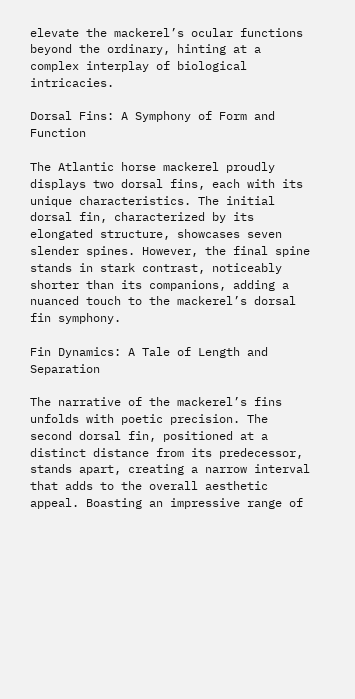elevate the mackerel’s ocular functions beyond the ordinary, hinting at a complex interplay of biological intricacies.

Dorsal Fins: A Symphony of Form and Function

The Atlantic horse mackerel proudly displays two dorsal fins, each with its unique characteristics. The initial dorsal fin, characterized by its elongated structure, showcases seven slender spines. However, the final spine stands in stark contrast, noticeably shorter than its companions, adding a nuanced touch to the mackerel’s dorsal fin symphony.

Fin Dynamics: A Tale of Length and Separation

The narrative of the mackerel’s fins unfolds with poetic precision. The second dorsal fin, positioned at a distinct distance from its predecessor, stands apart, creating a narrow interval that adds to the overall aesthetic appeal. Boasting an impressive range of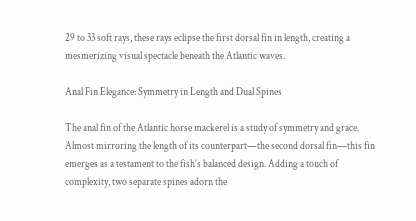29 to 33 soft rays, these rays eclipse the first dorsal fin in length, creating a mesmerizing visual spectacle beneath the Atlantic waves.

Anal Fin Elegance: Symmetry in Length and Dual Spines

The anal fin of the Atlantic horse mackerel is a study of symmetry and grace. Almost mirroring the length of its counterpart—the second dorsal fin—this fin emerges as a testament to the fish’s balanced design. Adding a touch of complexity, two separate spines adorn the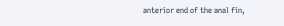anterior end of the anal fin,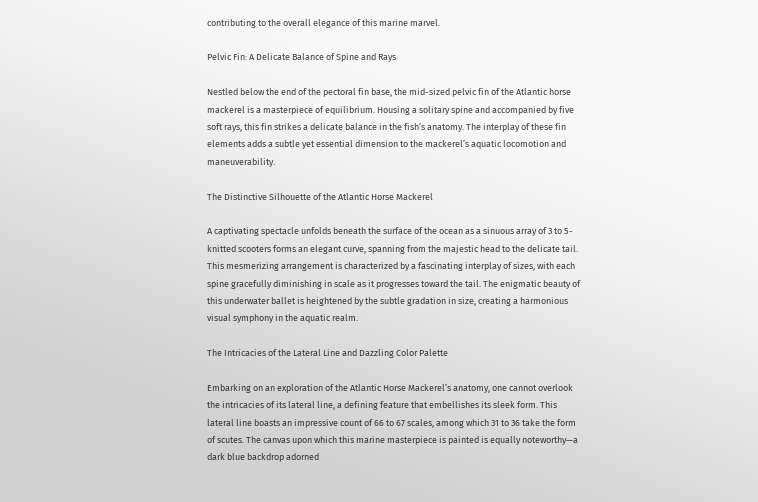contributing to the overall elegance of this marine marvel.

Pelvic Fin: A Delicate Balance of Spine and Rays

Nestled below the end of the pectoral fin base, the mid-sized pelvic fin of the Atlantic horse mackerel is a masterpiece of equilibrium. Housing a solitary spine and accompanied by five soft rays, this fin strikes a delicate balance in the fish’s anatomy. The interplay of these fin elements adds a subtle yet essential dimension to the mackerel’s aquatic locomotion and maneuverability.

The Distinctive Silhouette of the Atlantic Horse Mackerel

A captivating spectacle unfolds beneath the surface of the ocean as a sinuous array of 3 to 5-knitted scooters forms an elegant curve, spanning from the majestic head to the delicate tail. This mesmerizing arrangement is characterized by a fascinating interplay of sizes, with each spine gracefully diminishing in scale as it progresses toward the tail. The enigmatic beauty of this underwater ballet is heightened by the subtle gradation in size, creating a harmonious visual symphony in the aquatic realm.

The Intricacies of the Lateral Line and Dazzling Color Palette

Embarking on an exploration of the Atlantic Horse Mackerel’s anatomy, one cannot overlook the intricacies of its lateral line, a defining feature that embellishes its sleek form. This lateral line boasts an impressive count of 66 to 67 scales, among which 31 to 36 take the form of scutes. The canvas upon which this marine masterpiece is painted is equally noteworthy—a dark blue backdrop adorned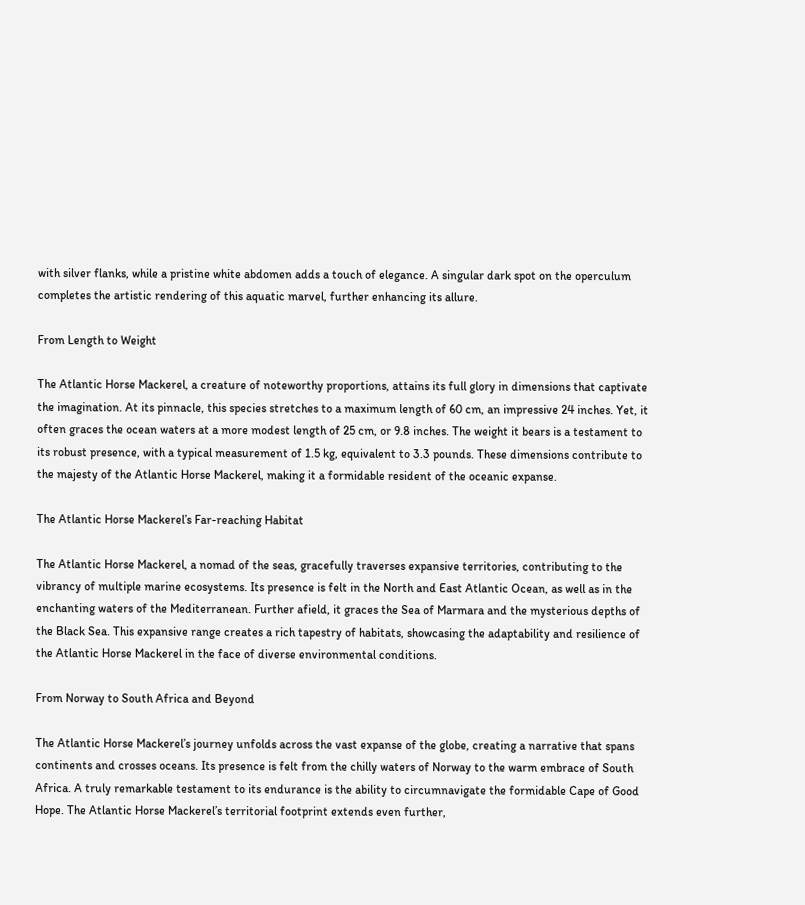with silver flanks, while a pristine white abdomen adds a touch of elegance. A singular dark spot on the operculum completes the artistic rendering of this aquatic marvel, further enhancing its allure.

From Length to Weight

The Atlantic Horse Mackerel, a creature of noteworthy proportions, attains its full glory in dimensions that captivate the imagination. At its pinnacle, this species stretches to a maximum length of 60 cm, an impressive 24 inches. Yet, it often graces the ocean waters at a more modest length of 25 cm, or 9.8 inches. The weight it bears is a testament to its robust presence, with a typical measurement of 1.5 kg, equivalent to 3.3 pounds. These dimensions contribute to the majesty of the Atlantic Horse Mackerel, making it a formidable resident of the oceanic expanse.

The Atlantic Horse Mackerel’s Far-reaching Habitat

The Atlantic Horse Mackerel, a nomad of the seas, gracefully traverses expansive territories, contributing to the vibrancy of multiple marine ecosystems. Its presence is felt in the North and East Atlantic Ocean, as well as in the enchanting waters of the Mediterranean. Further afield, it graces the Sea of Marmara and the mysterious depths of the Black Sea. This expansive range creates a rich tapestry of habitats, showcasing the adaptability and resilience of the Atlantic Horse Mackerel in the face of diverse environmental conditions.

From Norway to South Africa and Beyond

The Atlantic Horse Mackerel’s journey unfolds across the vast expanse of the globe, creating a narrative that spans continents and crosses oceans. Its presence is felt from the chilly waters of Norway to the warm embrace of South Africa. A truly remarkable testament to its endurance is the ability to circumnavigate the formidable Cape of Good Hope. The Atlantic Horse Mackerel’s territorial footprint extends even further,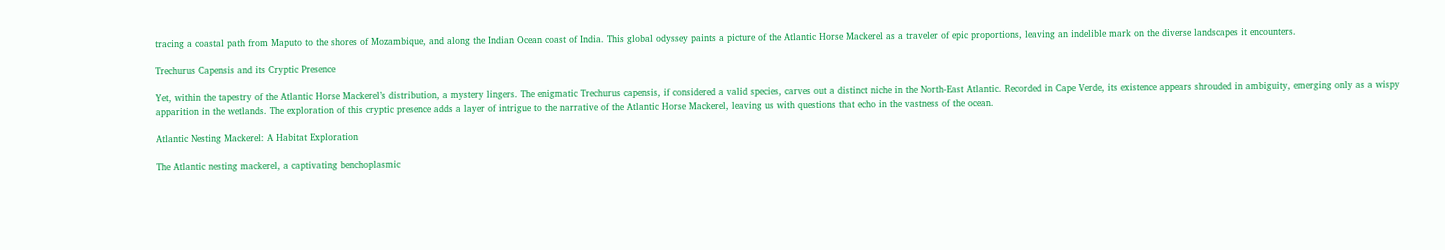tracing a coastal path from Maputo to the shores of Mozambique, and along the Indian Ocean coast of India. This global odyssey paints a picture of the Atlantic Horse Mackerel as a traveler of epic proportions, leaving an indelible mark on the diverse landscapes it encounters.

Trechurus Capensis and its Cryptic Presence

Yet, within the tapestry of the Atlantic Horse Mackerel’s distribution, a mystery lingers. The enigmatic Trechurus capensis, if considered a valid species, carves out a distinct niche in the North-East Atlantic. Recorded in Cape Verde, its existence appears shrouded in ambiguity, emerging only as a wispy apparition in the wetlands. The exploration of this cryptic presence adds a layer of intrigue to the narrative of the Atlantic Horse Mackerel, leaving us with questions that echo in the vastness of the ocean.

Atlantic Nesting Mackerel: A Habitat Exploration

The Atlantic nesting mackerel, a captivating benchoplasmic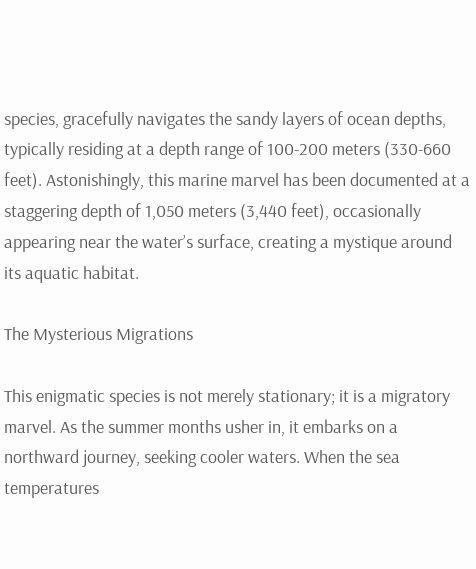species, gracefully navigates the sandy layers of ocean depths, typically residing at a depth range of 100-200 meters (330-660 feet). Astonishingly, this marine marvel has been documented at a staggering depth of 1,050 meters (3,440 feet), occasionally appearing near the water’s surface, creating a mystique around its aquatic habitat.

The Mysterious Migrations

This enigmatic species is not merely stationary; it is a migratory marvel. As the summer months usher in, it embarks on a northward journey, seeking cooler waters. When the sea temperatures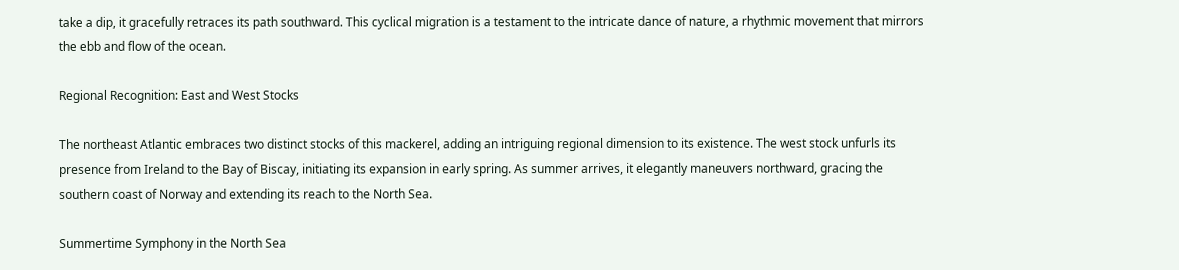take a dip, it gracefully retraces its path southward. This cyclical migration is a testament to the intricate dance of nature, a rhythmic movement that mirrors the ebb and flow of the ocean.

Regional Recognition: East and West Stocks

The northeast Atlantic embraces two distinct stocks of this mackerel, adding an intriguing regional dimension to its existence. The west stock unfurls its presence from Ireland to the Bay of Biscay, initiating its expansion in early spring. As summer arrives, it elegantly maneuvers northward, gracing the southern coast of Norway and extending its reach to the North Sea.

Summertime Symphony in the North Sea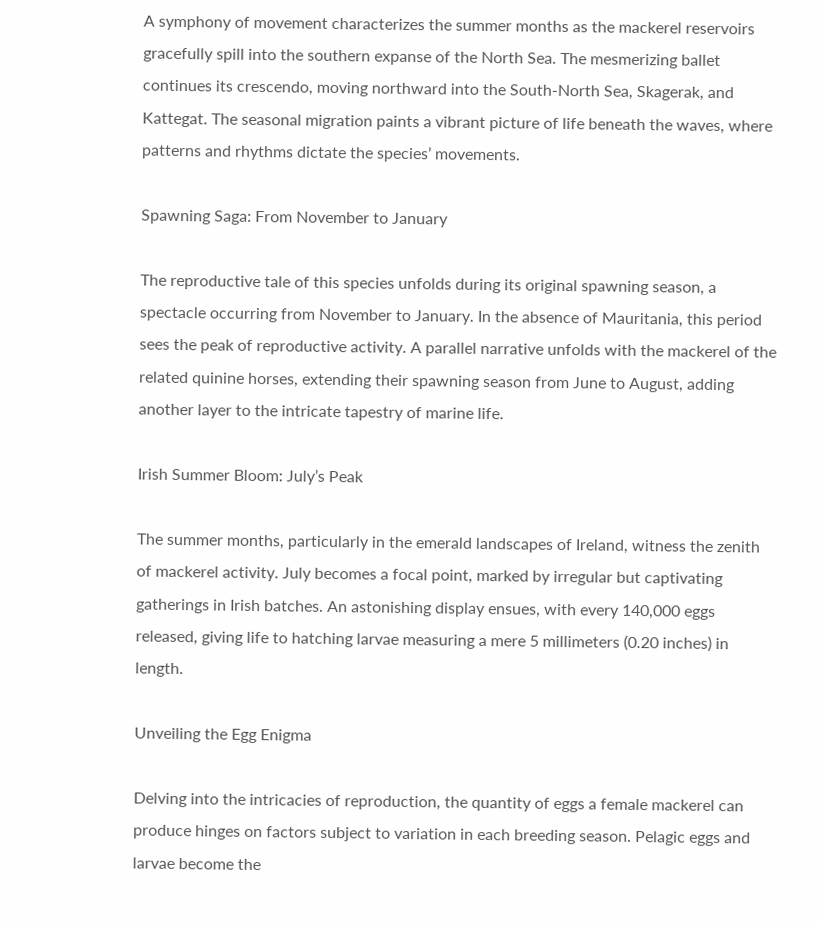A symphony of movement characterizes the summer months as the mackerel reservoirs gracefully spill into the southern expanse of the North Sea. The mesmerizing ballet continues its crescendo, moving northward into the South-North Sea, Skagerak, and Kattegat. The seasonal migration paints a vibrant picture of life beneath the waves, where patterns and rhythms dictate the species’ movements.

Spawning Saga: From November to January

The reproductive tale of this species unfolds during its original spawning season, a spectacle occurring from November to January. In the absence of Mauritania, this period sees the peak of reproductive activity. A parallel narrative unfolds with the mackerel of the related quinine horses, extending their spawning season from June to August, adding another layer to the intricate tapestry of marine life.

Irish Summer Bloom: July’s Peak

The summer months, particularly in the emerald landscapes of Ireland, witness the zenith of mackerel activity. July becomes a focal point, marked by irregular but captivating gatherings in Irish batches. An astonishing display ensues, with every 140,000 eggs released, giving life to hatching larvae measuring a mere 5 millimeters (0.20 inches) in length.

Unveiling the Egg Enigma

Delving into the intricacies of reproduction, the quantity of eggs a female mackerel can produce hinges on factors subject to variation in each breeding season. Pelagic eggs and larvae become the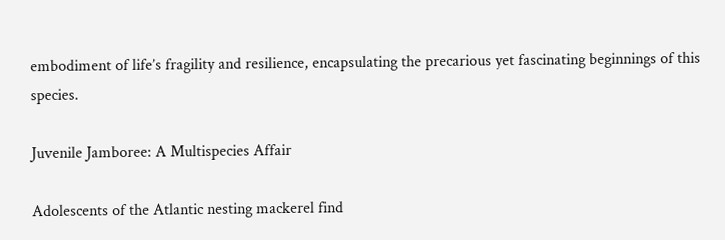embodiment of life’s fragility and resilience, encapsulating the precarious yet fascinating beginnings of this species.

Juvenile Jamboree: A Multispecies Affair

Adolescents of the Atlantic nesting mackerel find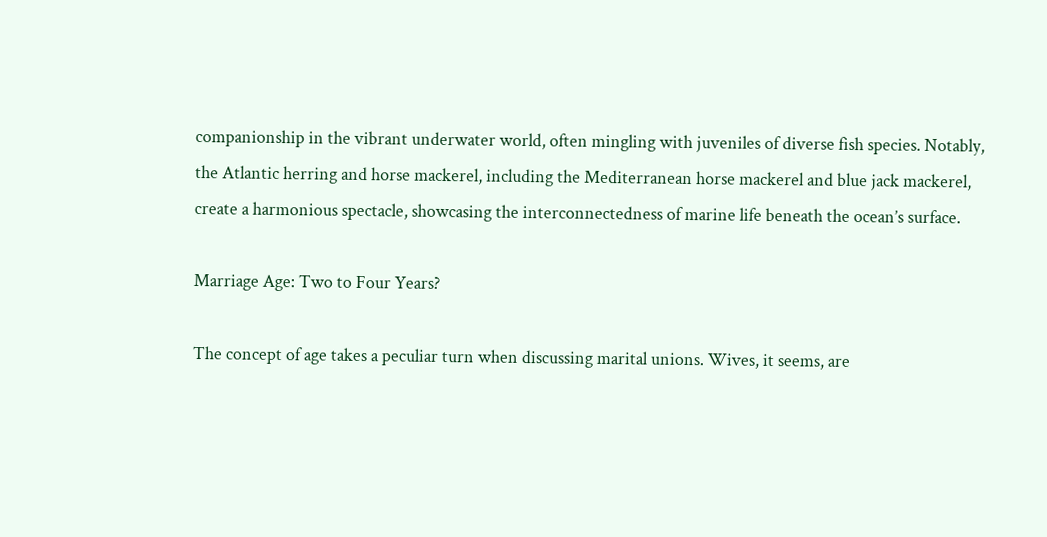companionship in the vibrant underwater world, often mingling with juveniles of diverse fish species. Notably, the Atlantic herring and horse mackerel, including the Mediterranean horse mackerel and blue jack mackerel, create a harmonious spectacle, showcasing the interconnectedness of marine life beneath the ocean’s surface.

Marriage Age: Two to Four Years?

The concept of age takes a peculiar turn when discussing marital unions. Wives, it seems, are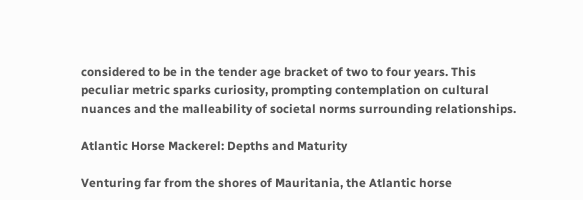considered to be in the tender age bracket of two to four years. This peculiar metric sparks curiosity, prompting contemplation on cultural nuances and the malleability of societal norms surrounding relationships.

Atlantic Horse Mackerel: Depths and Maturity

Venturing far from the shores of Mauritania, the Atlantic horse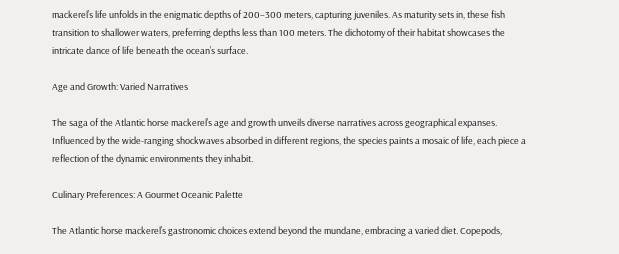mackerel’s life unfolds in the enigmatic depths of 200–300 meters, capturing juveniles. As maturity sets in, these fish transition to shallower waters, preferring depths less than 100 meters. The dichotomy of their habitat showcases the intricate dance of life beneath the ocean’s surface.

Age and Growth: Varied Narratives

The saga of the Atlantic horse mackerel’s age and growth unveils diverse narratives across geographical expanses. Influenced by the wide-ranging shockwaves absorbed in different regions, the species paints a mosaic of life, each piece a reflection of the dynamic environments they inhabit.

Culinary Preferences: A Gourmet Oceanic Palette

The Atlantic horse mackerel’s gastronomic choices extend beyond the mundane, embracing a varied diet. Copepods,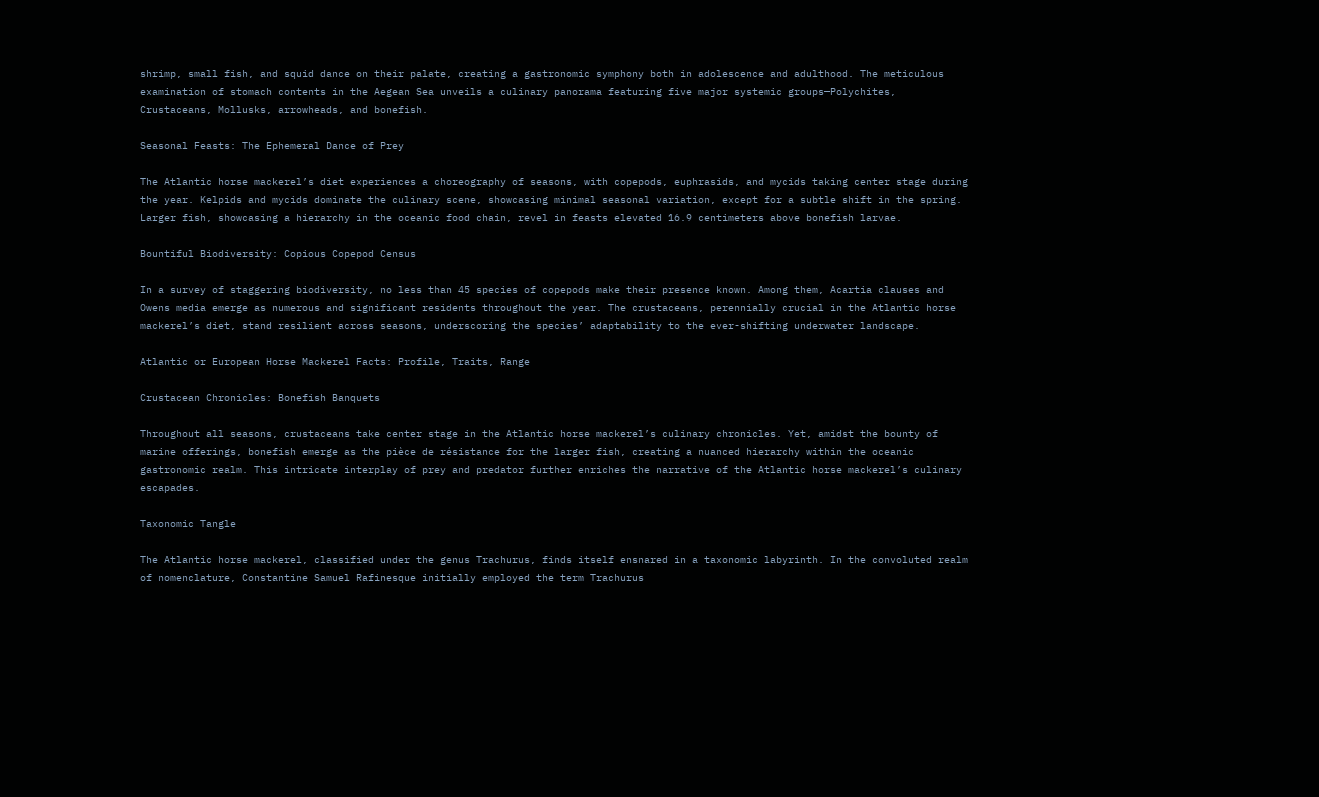shrimp, small fish, and squid dance on their palate, creating a gastronomic symphony both in adolescence and adulthood. The meticulous examination of stomach contents in the Aegean Sea unveils a culinary panorama featuring five major systemic groups—Polychites, Crustaceans, Mollusks, arrowheads, and bonefish.

Seasonal Feasts: The Ephemeral Dance of Prey

The Atlantic horse mackerel’s diet experiences a choreography of seasons, with copepods, euphrasids, and mycids taking center stage during the year. Kelpids and mycids dominate the culinary scene, showcasing minimal seasonal variation, except for a subtle shift in the spring. Larger fish, showcasing a hierarchy in the oceanic food chain, revel in feasts elevated 16.9 centimeters above bonefish larvae.

Bountiful Biodiversity: Copious Copepod Census

In a survey of staggering biodiversity, no less than 45 species of copepods make their presence known. Among them, Acartia clauses and Owens media emerge as numerous and significant residents throughout the year. The crustaceans, perennially crucial in the Atlantic horse mackerel’s diet, stand resilient across seasons, underscoring the species’ adaptability to the ever-shifting underwater landscape.

Atlantic or European Horse Mackerel Facts: Profile, Traits, Range

Crustacean Chronicles: Bonefish Banquets

Throughout all seasons, crustaceans take center stage in the Atlantic horse mackerel’s culinary chronicles. Yet, amidst the bounty of marine offerings, bonefish emerge as the pièce de résistance for the larger fish, creating a nuanced hierarchy within the oceanic gastronomic realm. This intricate interplay of prey and predator further enriches the narrative of the Atlantic horse mackerel’s culinary escapades.

Taxonomic Tangle

The Atlantic horse mackerel, classified under the genus Trachurus, finds itself ensnared in a taxonomic labyrinth. In the convoluted realm of nomenclature, Constantine Samuel Rafinesque initially employed the term Trachurus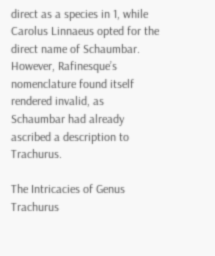direct as a species in 1, while Carolus Linnaeus opted for the direct name of Schaumbar. However, Rafinesque’s nomenclature found itself rendered invalid, as Schaumbar had already ascribed a description to Trachurus.

The Intricacies of Genus Trachurus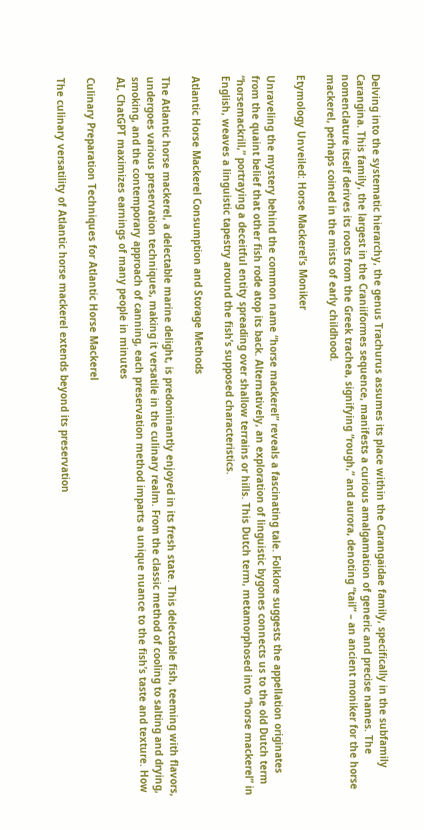Delving into the systematic hierarchy, the genus Trachurus assumes its place within the Carangaidae family, specifically in the subfamily Carangina. This family, the largest in the Craniiformes sequence, manifests a curious amalgamation of generic and precise names. The nomenclature itself derives its roots from the Greek trachea, signifying “rough,” and aurora, denoting “tail” – an ancient moniker for the horse mackerel, perhaps coined in the mists of early childhood.

Etymology Unveiled: Horse Mackerel’s Moniker

Unraveling the mystery behind the common name “horse mackerel” reveals a fascinating tale. Folklore suggests the appellation originates from the quaint belief that other fish rode atop its back. Alternatively, an exploration of linguistic bygones connects us to the old Dutch term “horsemackrill,” portraying a deceitful entity spreading over shallow terrains or hills. This Dutch term, metamorphosed into “horse mackerel” in English, weaves a linguistic tapestry around the fish’s supposed characteristics.

Atlantic Horse Mackerel Consumption and Storage Methods

The Atlantic horse mackerel, a delectable marine delight, is predominantly enjoyed in its fresh state. This delectable fish, teeming with flavors, undergoes various preservation techniques, making it versatile in the culinary realm. From the classic method of cooling to salting and drying, smoking, and the contemporary approach of canning, each preservation method imparts a unique nuance to the fish’s taste and texture. How AI, ChatGPT maximizes earnings of many people in minutes

Culinary Preparation Techniques for Atlantic Horse Mackerel

The culinary versatility of Atlantic horse mackerel extends beyond its preservation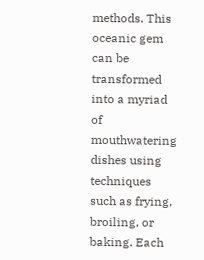methods. This oceanic gem can be transformed into a myriad of mouthwatering dishes using techniques such as frying, broiling, or baking. Each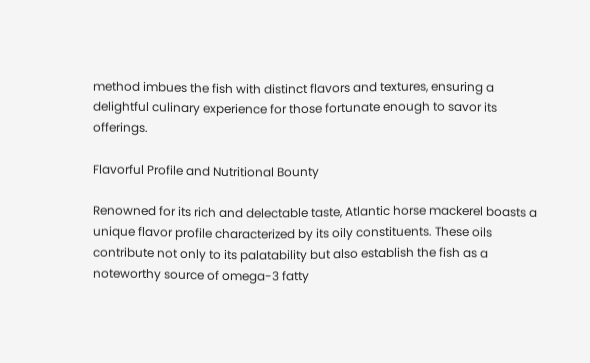method imbues the fish with distinct flavors and textures, ensuring a delightful culinary experience for those fortunate enough to savor its offerings.

Flavorful Profile and Nutritional Bounty

Renowned for its rich and delectable taste, Atlantic horse mackerel boasts a unique flavor profile characterized by its oily constituents. These oils contribute not only to its palatability but also establish the fish as a noteworthy source of omega-3 fatty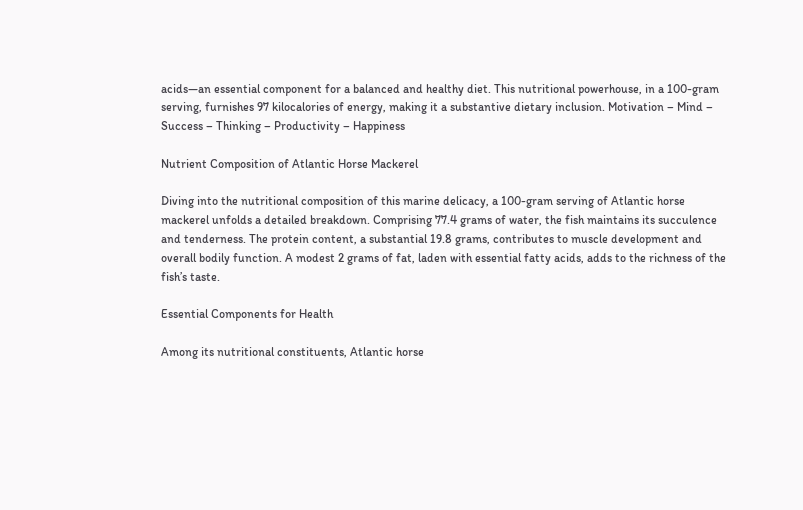acids—an essential component for a balanced and healthy diet. This nutritional powerhouse, in a 100-gram serving, furnishes 97 kilocalories of energy, making it a substantive dietary inclusion. Motivation – Mind – Success – Thinking – Productivity – Happiness

Nutrient Composition of Atlantic Horse Mackerel

Diving into the nutritional composition of this marine delicacy, a 100-gram serving of Atlantic horse mackerel unfolds a detailed breakdown. Comprising 77.4 grams of water, the fish maintains its succulence and tenderness. The protein content, a substantial 19.8 grams, contributes to muscle development and overall bodily function. A modest 2 grams of fat, laden with essential fatty acids, adds to the richness of the fish’s taste.

Essential Components for Health

Among its nutritional constituents, Atlantic horse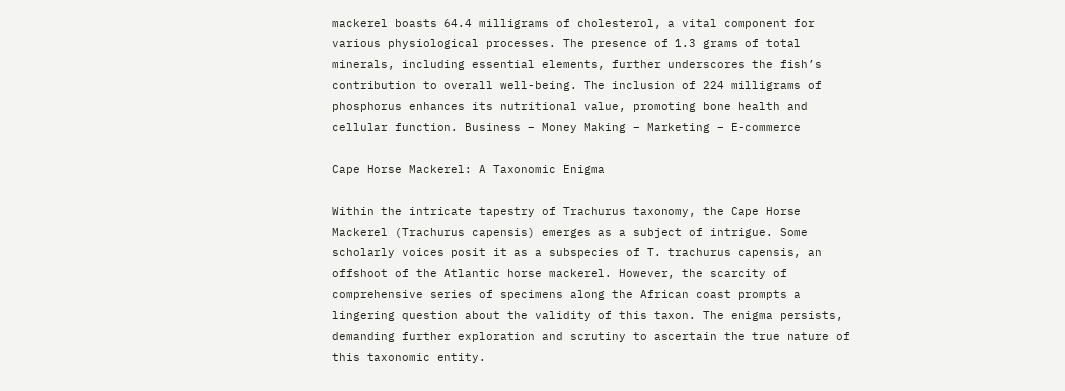mackerel boasts 64.4 milligrams of cholesterol, a vital component for various physiological processes. The presence of 1.3 grams of total minerals, including essential elements, further underscores the fish’s contribution to overall well-being. The inclusion of 224 milligrams of phosphorus enhances its nutritional value, promoting bone health and cellular function. Business – Money Making – Marketing – E-commerce

Cape Horse Mackerel: A Taxonomic Enigma

Within the intricate tapestry of Trachurus taxonomy, the Cape Horse Mackerel (Trachurus capensis) emerges as a subject of intrigue. Some scholarly voices posit it as a subspecies of T. trachurus capensis, an offshoot of the Atlantic horse mackerel. However, the scarcity of comprehensive series of specimens along the African coast prompts a lingering question about the validity of this taxon. The enigma persists, demanding further exploration and scrutiny to ascertain the true nature of this taxonomic entity.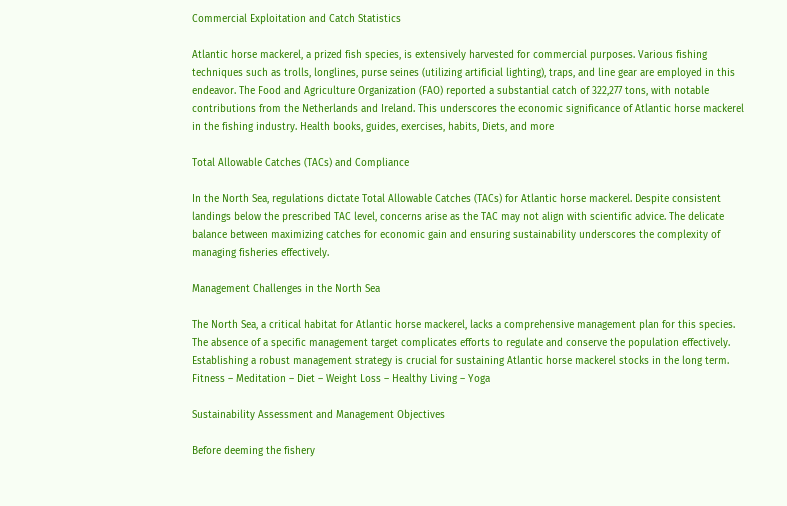Commercial Exploitation and Catch Statistics

Atlantic horse mackerel, a prized fish species, is extensively harvested for commercial purposes. Various fishing techniques such as trolls, longlines, purse seines (utilizing artificial lighting), traps, and line gear are employed in this endeavor. The Food and Agriculture Organization (FAO) reported a substantial catch of 322,277 tons, with notable contributions from the Netherlands and Ireland. This underscores the economic significance of Atlantic horse mackerel in the fishing industry. Health books, guides, exercises, habits, Diets, and more

Total Allowable Catches (TACs) and Compliance

In the North Sea, regulations dictate Total Allowable Catches (TACs) for Atlantic horse mackerel. Despite consistent landings below the prescribed TAC level, concerns arise as the TAC may not align with scientific advice. The delicate balance between maximizing catches for economic gain and ensuring sustainability underscores the complexity of managing fisheries effectively.

Management Challenges in the North Sea

The North Sea, a critical habitat for Atlantic horse mackerel, lacks a comprehensive management plan for this species. The absence of a specific management target complicates efforts to regulate and conserve the population effectively. Establishing a robust management strategy is crucial for sustaining Atlantic horse mackerel stocks in the long term. Fitness – Meditation – Diet – Weight Loss – Healthy Living – Yoga

Sustainability Assessment and Management Objectives

Before deeming the fishery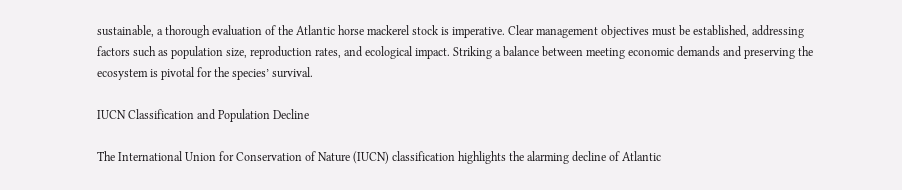sustainable, a thorough evaluation of the Atlantic horse mackerel stock is imperative. Clear management objectives must be established, addressing factors such as population size, reproduction rates, and ecological impact. Striking a balance between meeting economic demands and preserving the ecosystem is pivotal for the species’ survival.

IUCN Classification and Population Decline

The International Union for Conservation of Nature (IUCN) classification highlights the alarming decline of Atlantic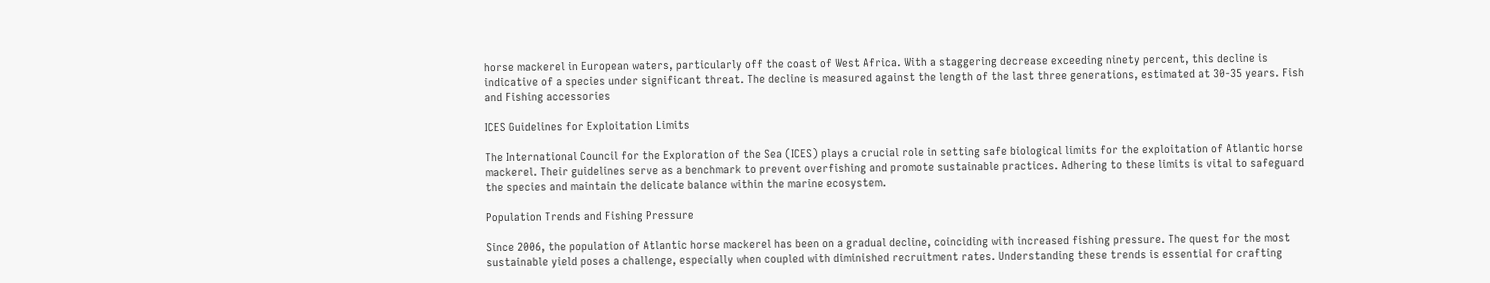horse mackerel in European waters, particularly off the coast of West Africa. With a staggering decrease exceeding ninety percent, this decline is indicative of a species under significant threat. The decline is measured against the length of the last three generations, estimated at 30-35 years. Fish and Fishing accessories

ICES Guidelines for Exploitation Limits

The International Council for the Exploration of the Sea (ICES) plays a crucial role in setting safe biological limits for the exploitation of Atlantic horse mackerel. Their guidelines serve as a benchmark to prevent overfishing and promote sustainable practices. Adhering to these limits is vital to safeguard the species and maintain the delicate balance within the marine ecosystem.

Population Trends and Fishing Pressure

Since 2006, the population of Atlantic horse mackerel has been on a gradual decline, coinciding with increased fishing pressure. The quest for the most sustainable yield poses a challenge, especially when coupled with diminished recruitment rates. Understanding these trends is essential for crafting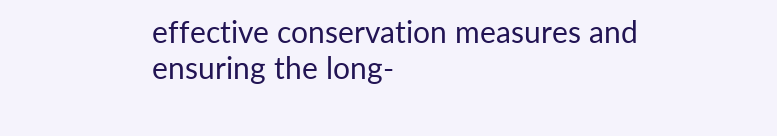effective conservation measures and ensuring the long-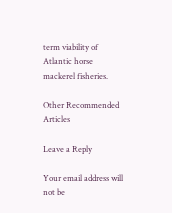term viability of Atlantic horse mackerel fisheries.

Other Recommended Articles

Leave a Reply

Your email address will not be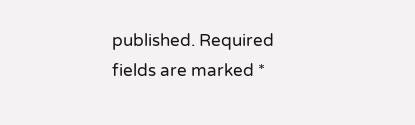published. Required fields are marked *